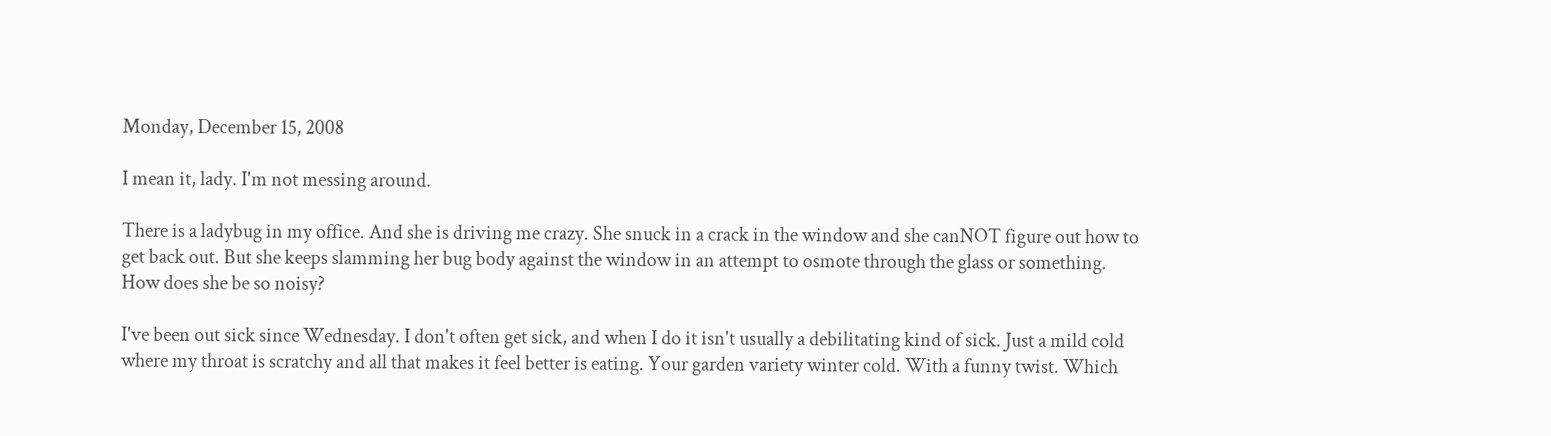Monday, December 15, 2008

I mean it, lady. I'm not messing around.

There is a ladybug in my office. And she is driving me crazy. She snuck in a crack in the window and she canNOT figure out how to get back out. But she keeps slamming her bug body against the window in an attempt to osmote through the glass or something. How does she be so noisy?

I've been out sick since Wednesday. I don't often get sick, and when I do it isn't usually a debilitating kind of sick. Just a mild cold where my throat is scratchy and all that makes it feel better is eating. Your garden variety winter cold. With a funny twist. Which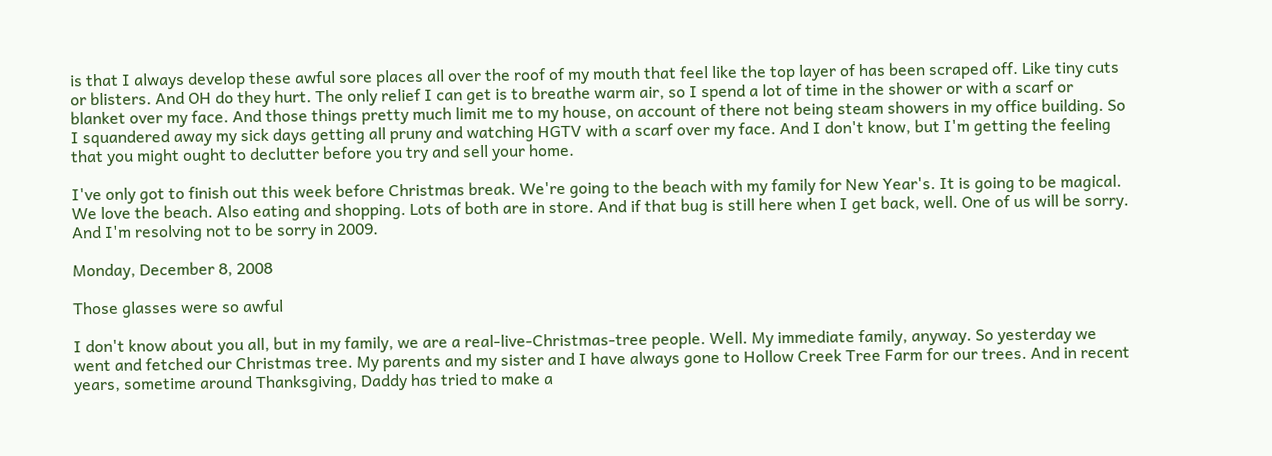is that I always develop these awful sore places all over the roof of my mouth that feel like the top layer of has been scraped off. Like tiny cuts or blisters. And OH do they hurt. The only relief I can get is to breathe warm air, so I spend a lot of time in the shower or with a scarf or blanket over my face. And those things pretty much limit me to my house, on account of there not being steam showers in my office building. So I squandered away my sick days getting all pruny and watching HGTV with a scarf over my face. And I don't know, but I'm getting the feeling that you might ought to declutter before you try and sell your home.

I've only got to finish out this week before Christmas break. We're going to the beach with my family for New Year's. It is going to be magical. We love the beach. Also eating and shopping. Lots of both are in store. And if that bug is still here when I get back, well. One of us will be sorry. And I'm resolving not to be sorry in 2009.

Monday, December 8, 2008

Those glasses were so awful

I don't know about you all, but in my family, we are a real-live-Christmas-tree people. Well. My immediate family, anyway. So yesterday we went and fetched our Christmas tree. My parents and my sister and I have always gone to Hollow Creek Tree Farm for our trees. And in recent years, sometime around Thanksgiving, Daddy has tried to make a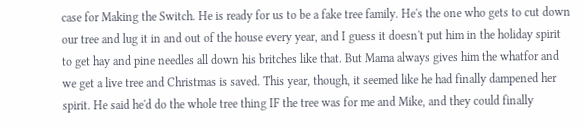case for Making the Switch. He is ready for us to be a fake tree family. He's the one who gets to cut down our tree and lug it in and out of the house every year, and I guess it doesn't put him in the holiday spirit to get hay and pine needles all down his britches like that. But Mama always gives him the whatfor and we get a live tree and Christmas is saved. This year, though, it seemed like he had finally dampened her spirit. He said he'd do the whole tree thing IF the tree was for me and Mike, and they could finally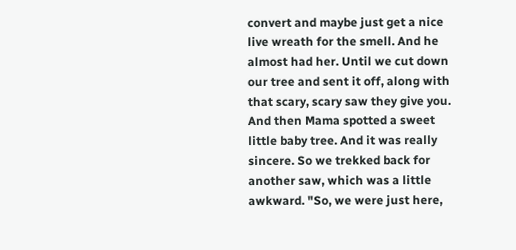convert and maybe just get a nice live wreath for the smell. And he almost had her. Until we cut down our tree and sent it off, along with that scary, scary saw they give you. And then Mama spotted a sweet little baby tree. And it was really sincere. So we trekked back for another saw, which was a little awkward. "So, we were just here,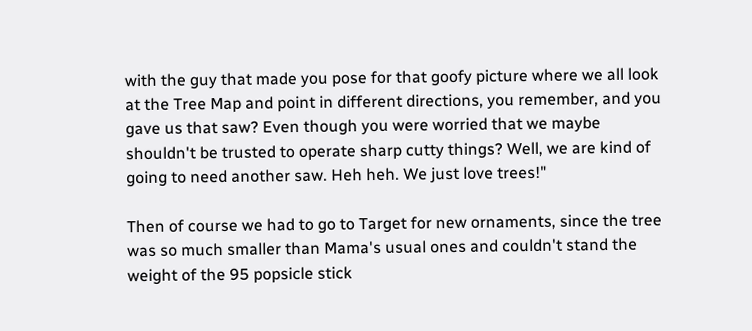with the guy that made you pose for that goofy picture where we all look at the Tree Map and point in different directions, you remember, and you gave us that saw? Even though you were worried that we maybe shouldn't be trusted to operate sharp cutty things? Well, we are kind of going to need another saw. Heh heh. We just love trees!"

Then of course we had to go to Target for new ornaments, since the tree was so much smaller than Mama's usual ones and couldn't stand the weight of the 95 popsicle stick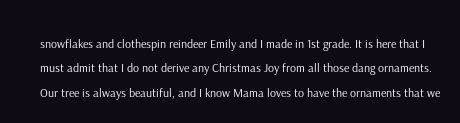snowflakes and clothespin reindeer Emily and I made in 1st grade. It is here that I must admit that I do not derive any Christmas Joy from all those dang ornaments. Our tree is always beautiful, and I know Mama loves to have the ornaments that we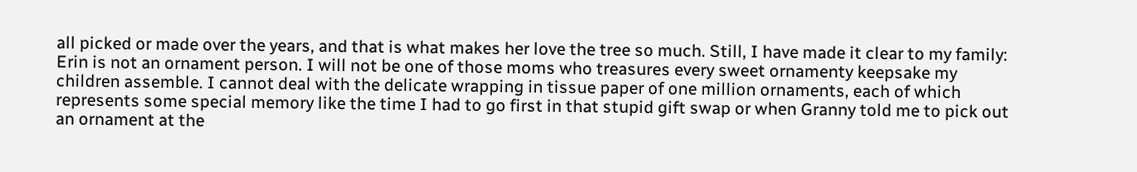all picked or made over the years, and that is what makes her love the tree so much. Still, I have made it clear to my family: Erin is not an ornament person. I will not be one of those moms who treasures every sweet ornamenty keepsake my children assemble. I cannot deal with the delicate wrapping in tissue paper of one million ornaments, each of which represents some special memory like the time I had to go first in that stupid gift swap or when Granny told me to pick out an ornament at the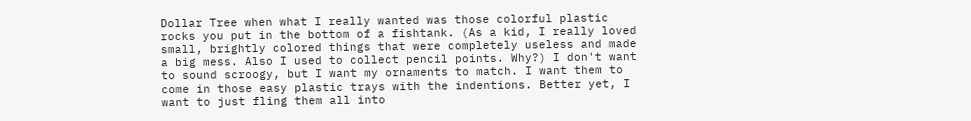Dollar Tree when what I really wanted was those colorful plastic rocks you put in the bottom of a fishtank. (As a kid, I really loved small, brightly colored things that were completely useless and made a big mess. Also I used to collect pencil points. Why?) I don't want to sound scroogy, but I want my ornaments to match. I want them to come in those easy plastic trays with the indentions. Better yet, I want to just fling them all into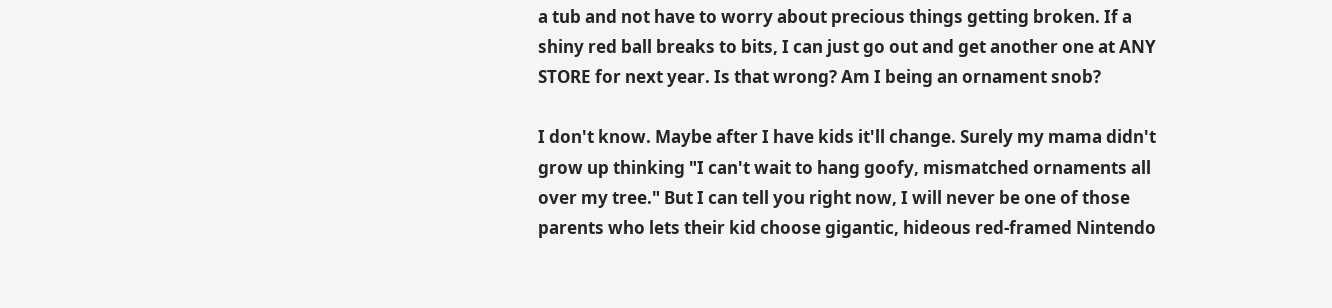a tub and not have to worry about precious things getting broken. If a shiny red ball breaks to bits, I can just go out and get another one at ANY STORE for next year. Is that wrong? Am I being an ornament snob?

I don't know. Maybe after I have kids it'll change. Surely my mama didn't grow up thinking "I can't wait to hang goofy, mismatched ornaments all over my tree." But I can tell you right now, I will never be one of those parents who lets their kid choose gigantic, hideous red-framed Nintendo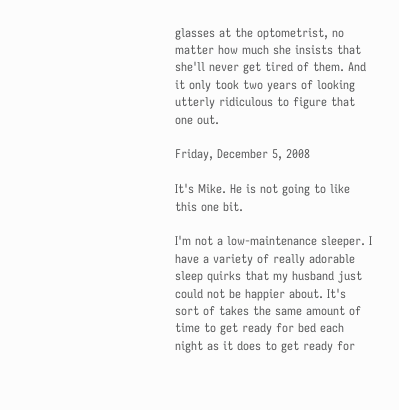glasses at the optometrist, no matter how much she insists that she'll never get tired of them. And it only took two years of looking utterly ridiculous to figure that one out.

Friday, December 5, 2008

It's Mike. He is not going to like this one bit.

I'm not a low-maintenance sleeper. I have a variety of really adorable sleep quirks that my husband just could not be happier about. It's sort of takes the same amount of time to get ready for bed each night as it does to get ready for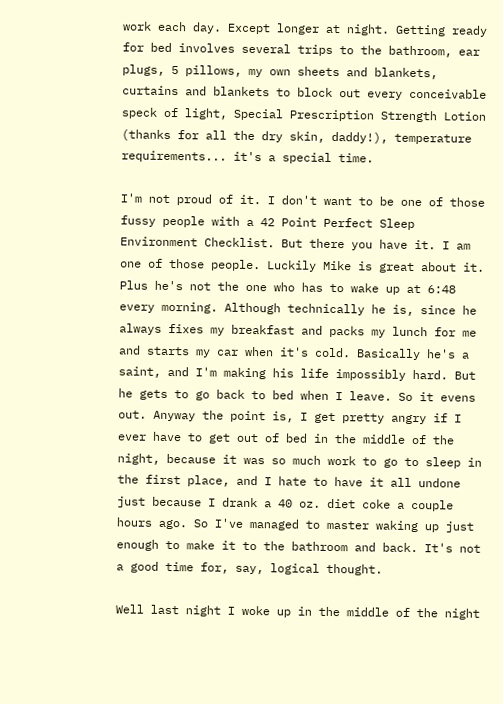work each day. Except longer at night. Getting ready for bed involves several trips to the bathroom, ear plugs, 5 pillows, my own sheets and blankets, curtains and blankets to block out every conceivable speck of light, Special Prescription Strength Lotion (thanks for all the dry skin, daddy!), temperature requirements... it's a special time.

I'm not proud of it. I don't want to be one of those fussy people with a 42 Point Perfect Sleep Environment Checklist. But there you have it. I am one of those people. Luckily Mike is great about it. Plus he's not the one who has to wake up at 6:48 every morning. Although technically he is, since he always fixes my breakfast and packs my lunch for me and starts my car when it's cold. Basically he's a saint, and I'm making his life impossibly hard. But he gets to go back to bed when I leave. So it evens out. Anyway the point is, I get pretty angry if I ever have to get out of bed in the middle of the night, because it was so much work to go to sleep in the first place, and I hate to have it all undone just because I drank a 40 oz. diet coke a couple hours ago. So I've managed to master waking up just enough to make it to the bathroom and back. It's not a good time for, say, logical thought.

Well last night I woke up in the middle of the night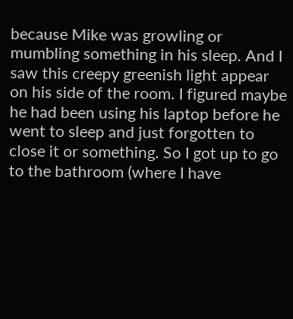because Mike was growling or mumbling something in his sleep. And I saw this creepy greenish light appear on his side of the room. I figured maybe he had been using his laptop before he went to sleep and just forgotten to close it or something. So I got up to go to the bathroom (where I have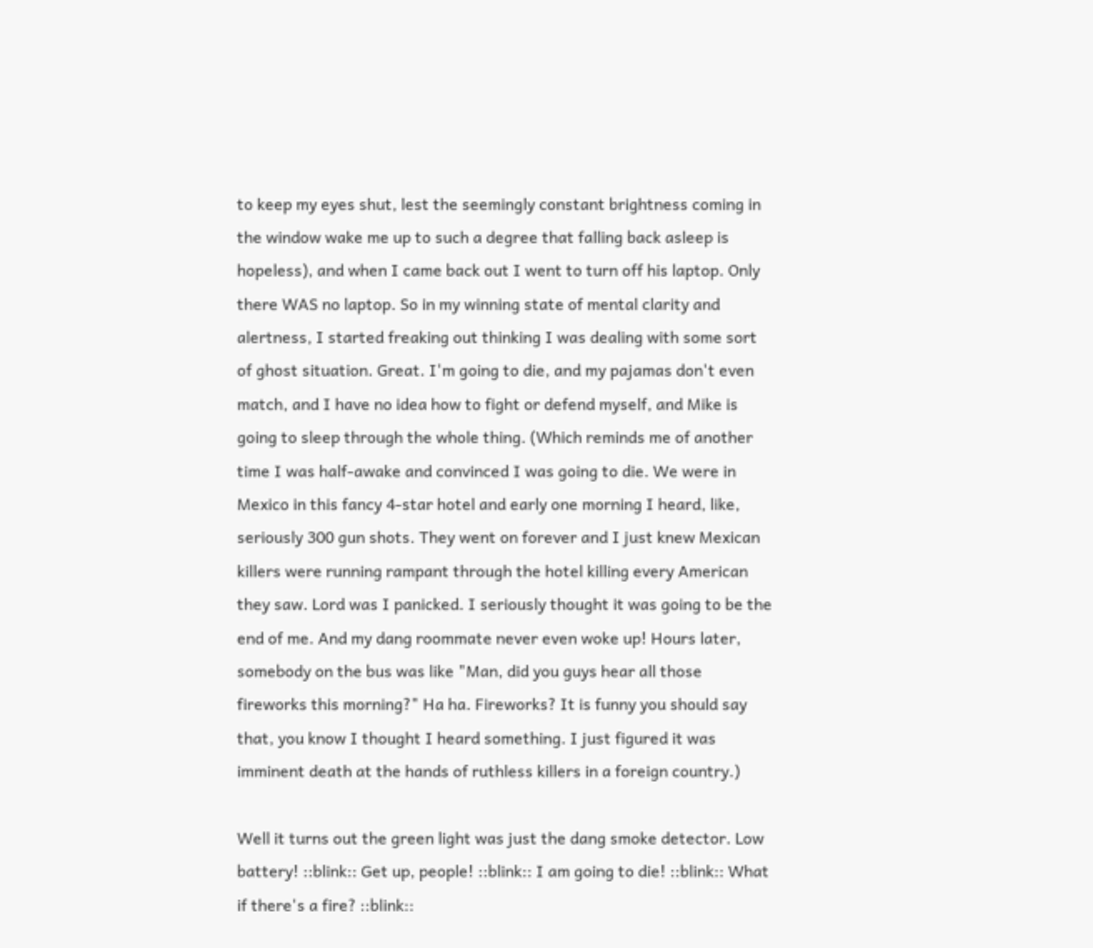to keep my eyes shut, lest the seemingly constant brightness coming in the window wake me up to such a degree that falling back asleep is hopeless), and when I came back out I went to turn off his laptop. Only there WAS no laptop. So in my winning state of mental clarity and alertness, I started freaking out thinking I was dealing with some sort of ghost situation. Great. I'm going to die, and my pajamas don't even match, and I have no idea how to fight or defend myself, and Mike is going to sleep through the whole thing. (Which reminds me of another time I was half-awake and convinced I was going to die. We were in Mexico in this fancy 4-star hotel and early one morning I heard, like, seriously 300 gun shots. They went on forever and I just knew Mexican killers were running rampant through the hotel killing every American they saw. Lord was I panicked. I seriously thought it was going to be the end of me. And my dang roommate never even woke up! Hours later, somebody on the bus was like "Man, did you guys hear all those fireworks this morning?" Ha ha. Fireworks? It is funny you should say that, you know I thought I heard something. I just figured it was imminent death at the hands of ruthless killers in a foreign country.)

Well it turns out the green light was just the dang smoke detector. Low battery! ::blink:: Get up, people! ::blink:: I am going to die! ::blink:: What if there's a fire? ::blink::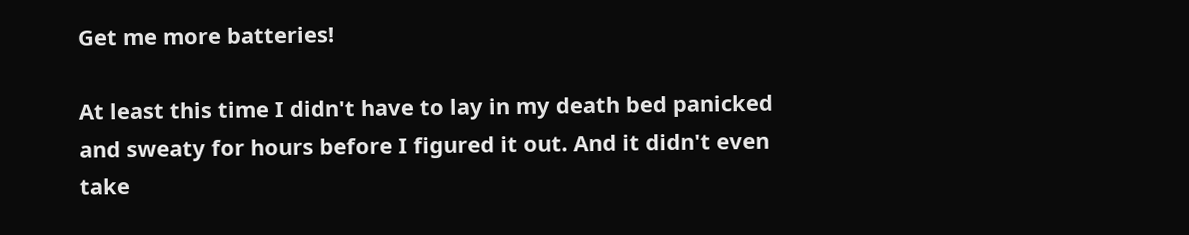Get me more batteries!

At least this time I didn't have to lay in my death bed panicked and sweaty for hours before I figured it out. And it didn't even take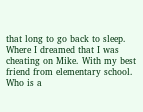that long to go back to sleep. Where I dreamed that I was cheating on Mike. With my best friend from elementary school. Who is a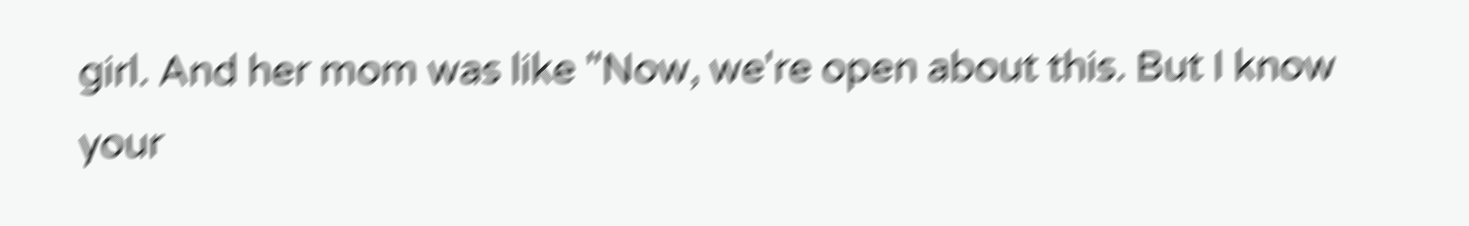girl. And her mom was like "Now, we're open about this. But I know your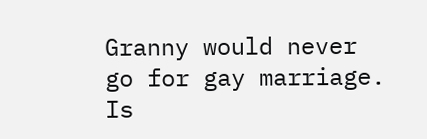Granny would never go for gay marriage. Is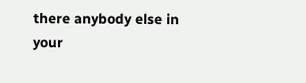there anybody else in your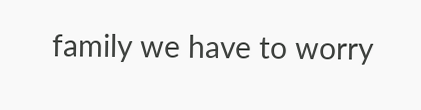family we have to worry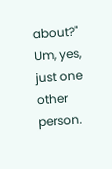about?" Um, yes, just one other person.